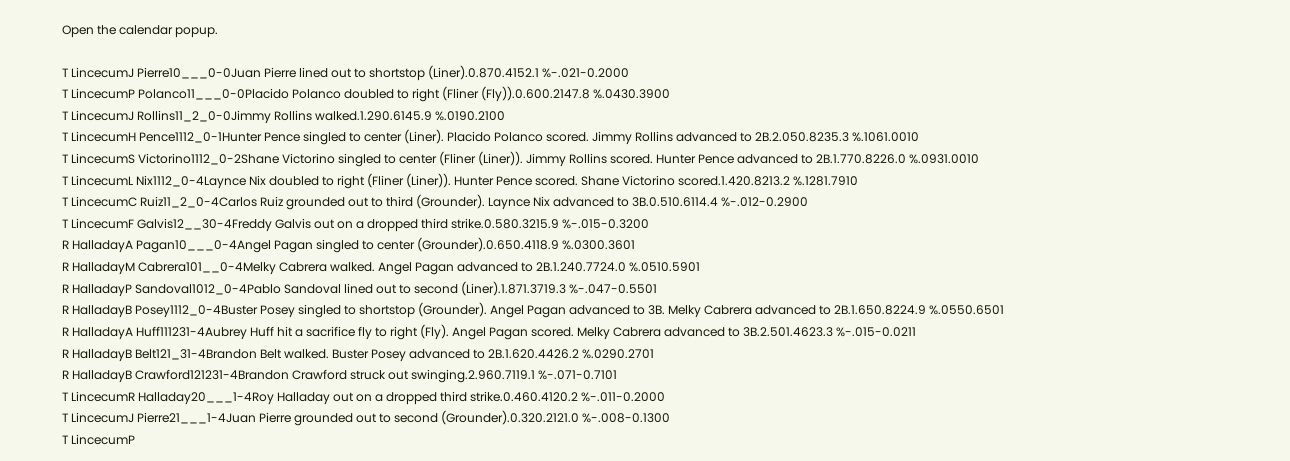Open the calendar popup.

T LincecumJ Pierre10___0-0Juan Pierre lined out to shortstop (Liner).0.870.4152.1 %-.021-0.2000
T LincecumP Polanco11___0-0Placido Polanco doubled to right (Fliner (Fly)).0.600.2147.8 %.0430.3900
T LincecumJ Rollins11_2_0-0Jimmy Rollins walked.1.290.6145.9 %.0190.2100
T LincecumH Pence1112_0-1Hunter Pence singled to center (Liner). Placido Polanco scored. Jimmy Rollins advanced to 2B.2.050.8235.3 %.1061.0010
T LincecumS Victorino1112_0-2Shane Victorino singled to center (Fliner (Liner)). Jimmy Rollins scored. Hunter Pence advanced to 2B.1.770.8226.0 %.0931.0010
T LincecumL Nix1112_0-4Laynce Nix doubled to right (Fliner (Liner)). Hunter Pence scored. Shane Victorino scored.1.420.8213.2 %.1281.7910
T LincecumC Ruiz11_2_0-4Carlos Ruiz grounded out to third (Grounder). Laynce Nix advanced to 3B.0.510.6114.4 %-.012-0.2900
T LincecumF Galvis12__30-4Freddy Galvis out on a dropped third strike.0.580.3215.9 %-.015-0.3200
R HalladayA Pagan10___0-4Angel Pagan singled to center (Grounder).0.650.4118.9 %.0300.3601
R HalladayM Cabrera101__0-4Melky Cabrera walked. Angel Pagan advanced to 2B.1.240.7724.0 %.0510.5901
R HalladayP Sandoval1012_0-4Pablo Sandoval lined out to second (Liner).1.871.3719.3 %-.047-0.5501
R HalladayB Posey1112_0-4Buster Posey singled to shortstop (Grounder). Angel Pagan advanced to 3B. Melky Cabrera advanced to 2B.1.650.8224.9 %.0550.6501
R HalladayA Huff111231-4Aubrey Huff hit a sacrifice fly to right (Fly). Angel Pagan scored. Melky Cabrera advanced to 3B.2.501.4623.3 %-.015-0.0211
R HalladayB Belt121_31-4Brandon Belt walked. Buster Posey advanced to 2B.1.620.4426.2 %.0290.2701
R HalladayB Crawford121231-4Brandon Crawford struck out swinging.2.960.7119.1 %-.071-0.7101
T LincecumR Halladay20___1-4Roy Halladay out on a dropped third strike.0.460.4120.2 %-.011-0.2000
T LincecumJ Pierre21___1-4Juan Pierre grounded out to second (Grounder).0.320.2121.0 %-.008-0.1300
T LincecumP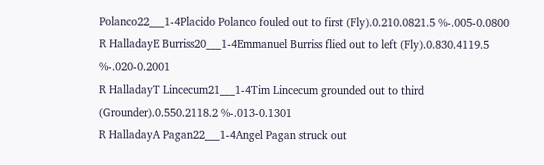Polanco22___1-4Placido Polanco fouled out to first (Fly).0.210.0821.5 %-.005-0.0800
R HalladayE Burriss20___1-4Emmanuel Burriss flied out to left (Fly).0.830.4119.5 %-.020-0.2001
R HalladayT Lincecum21___1-4Tim Lincecum grounded out to third (Grounder).0.550.2118.2 %-.013-0.1301
R HalladayA Pagan22___1-4Angel Pagan struck out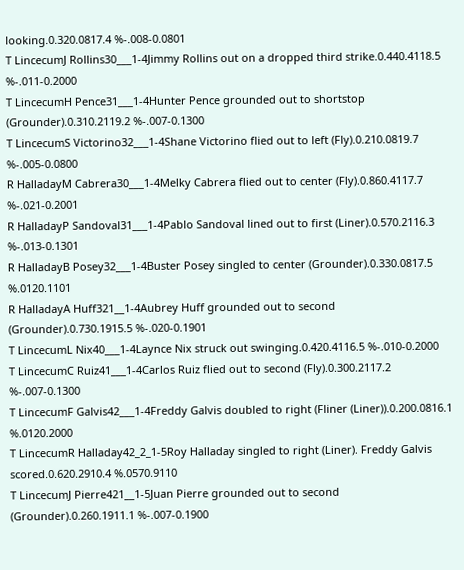looking.0.320.0817.4 %-.008-0.0801
T LincecumJ Rollins30___1-4Jimmy Rollins out on a dropped third strike.0.440.4118.5 %-.011-0.2000
T LincecumH Pence31___1-4Hunter Pence grounded out to shortstop (Grounder).0.310.2119.2 %-.007-0.1300
T LincecumS Victorino32___1-4Shane Victorino flied out to left (Fly).0.210.0819.7 %-.005-0.0800
R HalladayM Cabrera30___1-4Melky Cabrera flied out to center (Fly).0.860.4117.7 %-.021-0.2001
R HalladayP Sandoval31___1-4Pablo Sandoval lined out to first (Liner).0.570.2116.3 %-.013-0.1301
R HalladayB Posey32___1-4Buster Posey singled to center (Grounder).0.330.0817.5 %.0120.1101
R HalladayA Huff321__1-4Aubrey Huff grounded out to second (Grounder).0.730.1915.5 %-.020-0.1901
T LincecumL Nix40___1-4Laynce Nix struck out swinging.0.420.4116.5 %-.010-0.2000
T LincecumC Ruiz41___1-4Carlos Ruiz flied out to second (Fly).0.300.2117.2 %-.007-0.1300
T LincecumF Galvis42___1-4Freddy Galvis doubled to right (Fliner (Liner)).0.200.0816.1 %.0120.2000
T LincecumR Halladay42_2_1-5Roy Halladay singled to right (Liner). Freddy Galvis scored.0.620.2910.4 %.0570.9110
T LincecumJ Pierre421__1-5Juan Pierre grounded out to second (Grounder).0.260.1911.1 %-.007-0.1900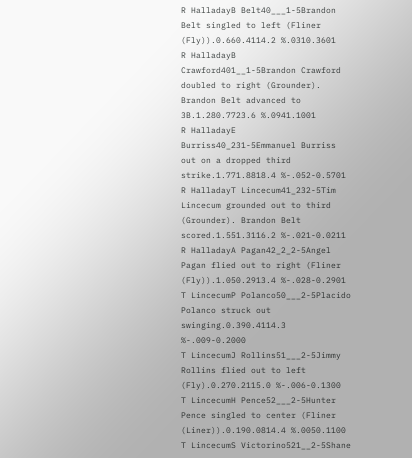R HalladayB Belt40___1-5Brandon Belt singled to left (Fliner (Fly)).0.660.4114.2 %.0310.3601
R HalladayB Crawford401__1-5Brandon Crawford doubled to right (Grounder). Brandon Belt advanced to 3B.1.280.7723.6 %.0941.1001
R HalladayE Burriss40_231-5Emmanuel Burriss out on a dropped third strike.1.771.8818.4 %-.052-0.5701
R HalladayT Lincecum41_232-5Tim Lincecum grounded out to third (Grounder). Brandon Belt scored.1.551.3116.2 %-.021-0.0211
R HalladayA Pagan42_2_2-5Angel Pagan flied out to right (Fliner (Fly)).1.050.2913.4 %-.028-0.2901
T LincecumP Polanco50___2-5Placido Polanco struck out swinging.0.390.4114.3 %-.009-0.2000
T LincecumJ Rollins51___2-5Jimmy Rollins flied out to left (Fly).0.270.2115.0 %-.006-0.1300
T LincecumH Pence52___2-5Hunter Pence singled to center (Fliner (Liner)).0.190.0814.4 %.0050.1100
T LincecumS Victorino521__2-5Shane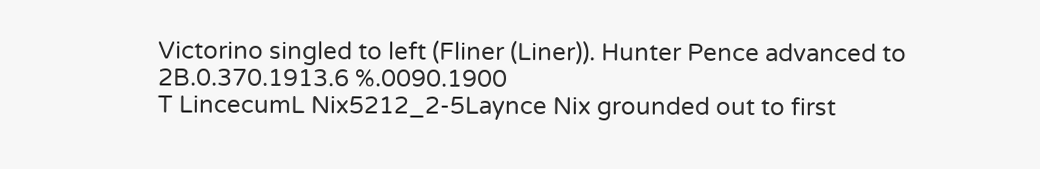Victorino singled to left (Fliner (Liner)). Hunter Pence advanced to 2B.0.370.1913.6 %.0090.1900
T LincecumL Nix5212_2-5Laynce Nix grounded out to first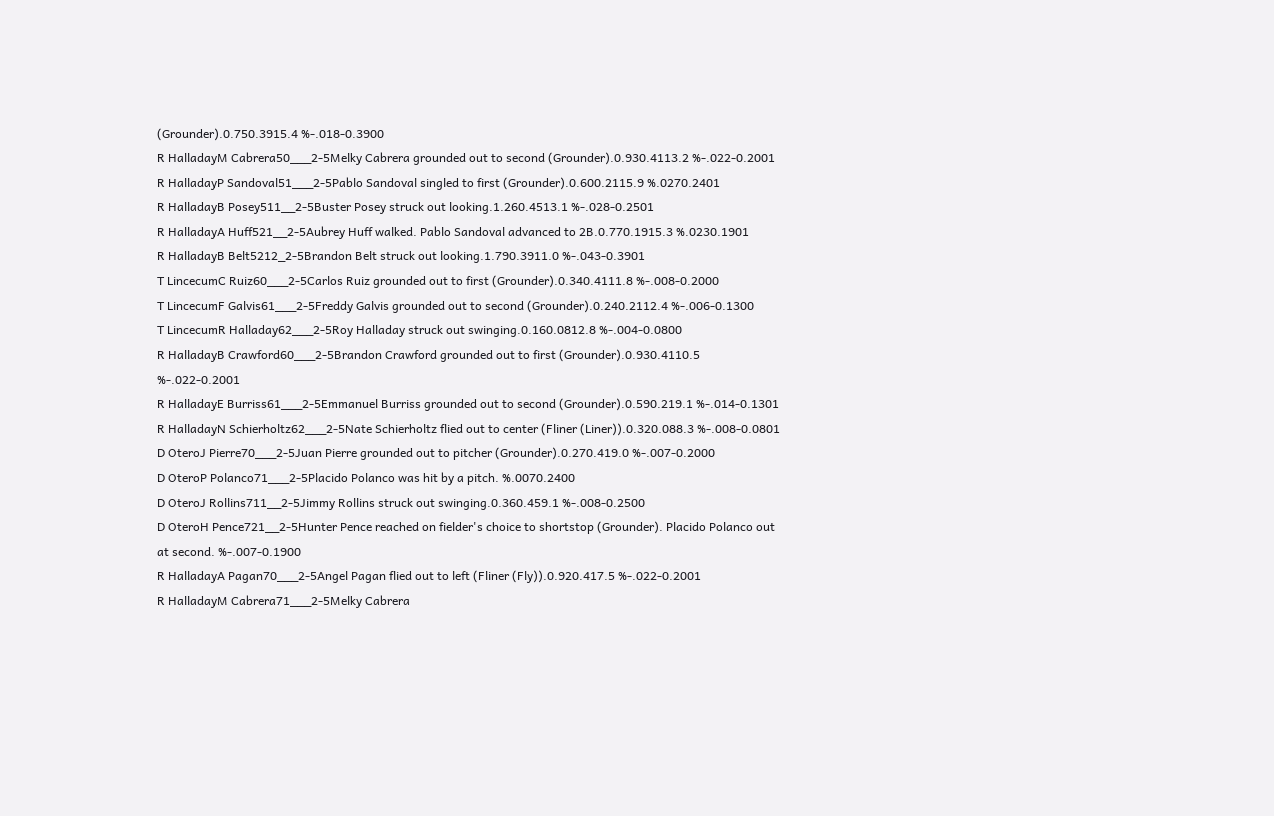(Grounder).0.750.3915.4 %-.018-0.3900
R HalladayM Cabrera50___2-5Melky Cabrera grounded out to second (Grounder).0.930.4113.2 %-.022-0.2001
R HalladayP Sandoval51___2-5Pablo Sandoval singled to first (Grounder).0.600.2115.9 %.0270.2401
R HalladayB Posey511__2-5Buster Posey struck out looking.1.260.4513.1 %-.028-0.2501
R HalladayA Huff521__2-5Aubrey Huff walked. Pablo Sandoval advanced to 2B.0.770.1915.3 %.0230.1901
R HalladayB Belt5212_2-5Brandon Belt struck out looking.1.790.3911.0 %-.043-0.3901
T LincecumC Ruiz60___2-5Carlos Ruiz grounded out to first (Grounder).0.340.4111.8 %-.008-0.2000
T LincecumF Galvis61___2-5Freddy Galvis grounded out to second (Grounder).0.240.2112.4 %-.006-0.1300
T LincecumR Halladay62___2-5Roy Halladay struck out swinging.0.160.0812.8 %-.004-0.0800
R HalladayB Crawford60___2-5Brandon Crawford grounded out to first (Grounder).0.930.4110.5 %-.022-0.2001
R HalladayE Burriss61___2-5Emmanuel Burriss grounded out to second (Grounder).0.590.219.1 %-.014-0.1301
R HalladayN Schierholtz62___2-5Nate Schierholtz flied out to center (Fliner (Liner)).0.320.088.3 %-.008-0.0801
D OteroJ Pierre70___2-5Juan Pierre grounded out to pitcher (Grounder).0.270.419.0 %-.007-0.2000
D OteroP Polanco71___2-5Placido Polanco was hit by a pitch. %.0070.2400
D OteroJ Rollins711__2-5Jimmy Rollins struck out swinging.0.360.459.1 %-.008-0.2500
D OteroH Pence721__2-5Hunter Pence reached on fielder's choice to shortstop (Grounder). Placido Polanco out at second. %-.007-0.1900
R HalladayA Pagan70___2-5Angel Pagan flied out to left (Fliner (Fly)).0.920.417.5 %-.022-0.2001
R HalladayM Cabrera71___2-5Melky Cabrera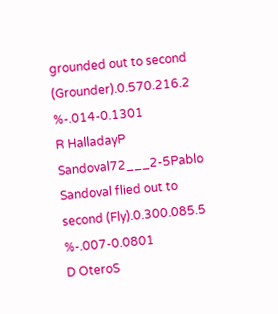grounded out to second (Grounder).0.570.216.2 %-.014-0.1301
R HalladayP Sandoval72___2-5Pablo Sandoval flied out to second (Fly).0.300.085.5 %-.007-0.0801
D OteroS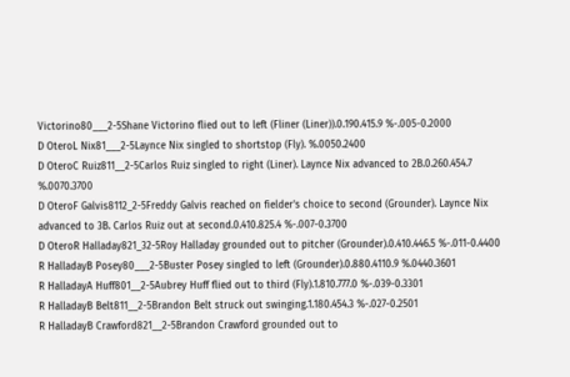Victorino80___2-5Shane Victorino flied out to left (Fliner (Liner)).0.190.415.9 %-.005-0.2000
D OteroL Nix81___2-5Laynce Nix singled to shortstop (Fly). %.0050.2400
D OteroC Ruiz811__2-5Carlos Ruiz singled to right (Liner). Laynce Nix advanced to 2B.0.260.454.7 %.0070.3700
D OteroF Galvis8112_2-5Freddy Galvis reached on fielder's choice to second (Grounder). Laynce Nix advanced to 3B. Carlos Ruiz out at second.0.410.825.4 %-.007-0.3700
D OteroR Halladay821_32-5Roy Halladay grounded out to pitcher (Grounder).0.410.446.5 %-.011-0.4400
R HalladayB Posey80___2-5Buster Posey singled to left (Grounder).0.880.4110.9 %.0440.3601
R HalladayA Huff801__2-5Aubrey Huff flied out to third (Fly).1.810.777.0 %-.039-0.3301
R HalladayB Belt811__2-5Brandon Belt struck out swinging.1.180.454.3 %-.027-0.2501
R HalladayB Crawford821__2-5Brandon Crawford grounded out to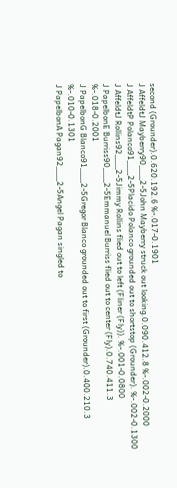second (Grounder).0.620.192.6 %-.017-0.1901
J AffeldtJ Mayberry90___2-5John Mayberry struck out looking.0.090.412.8 %-.002-0.2000
J AffeldtP Polanco91___2-5Placido Polanco grounded out to shortstop (Grounder). %-.002-0.1300
J AffeldtJ Rollins92___2-5Jimmy Rollins flied out to left (Fliner (Fly)). %-.001-0.0800
J PapelbonE Burriss90___2-5Emmanuel Burriss flied out to center (Fly).0.740.411.3 %-.018-0.2001
J PapelbonG Blanco91___2-5Gregor Blanco grounded out to first (Grounder).0.400.210.3 %-.010-0.1301
J PapelbonA Pagan92___2-5Angel Pagan singled to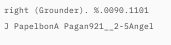right (Grounder). %.0090.1101
J PapelbonA Pagan921__2-5Angel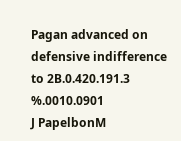Pagan advanced on defensive indifference to 2B.0.420.191.3 %.0010.0901
J PapelbonM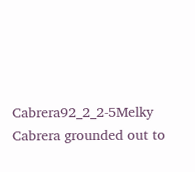Cabrera92_2_2-5Melky Cabrera grounded out to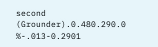second (Grounder).0.480.290.0 %-.013-0.2901